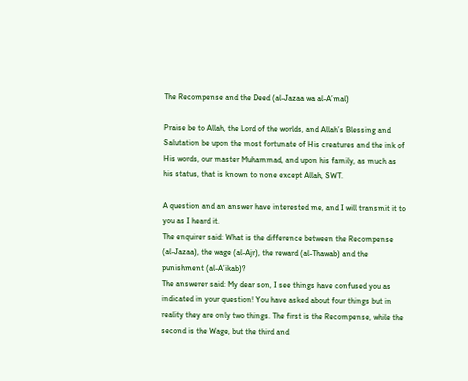The Recompense and the Deed (al-Jazaa wa al-A’mal)

Praise be to Allah, the Lord of the worlds, and Allah’s Blessing and Salutation be upon the most fortunate of His creatures and the ink of His words, our master Muhammad, and upon his family, as much as his status, that is known to none except Allah, SWT.

A question and an answer have interested me, and I will transmit it to you as I heard it.
The enquirer said: What is the difference between the Recompense (al-Jazaa), the wage (al-Ajr), the reward (al-Thawab) and the punishment (al-A’ikab)?
The answerer said: My dear son, I see things have confused you as indicated in your question! You have asked about four things but in reality they are only two things. The first is the Recompense, while the second is the Wage, but the third and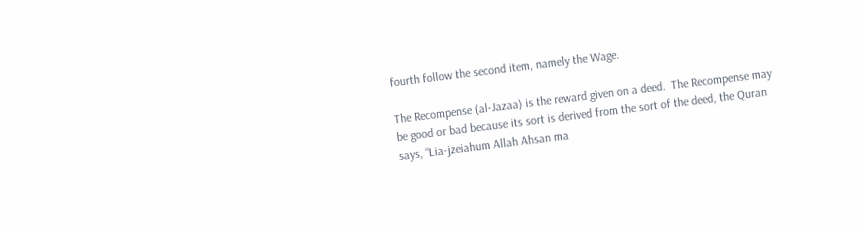fourth follow the second item, namely the Wage.

The Recompense (al-Jazaa) is the reward given on a deed.  The Recompense may be good or bad because its sort is derived from the sort of the deed, the Quran says, “Lia-jzeiahum Allah Ahsan ma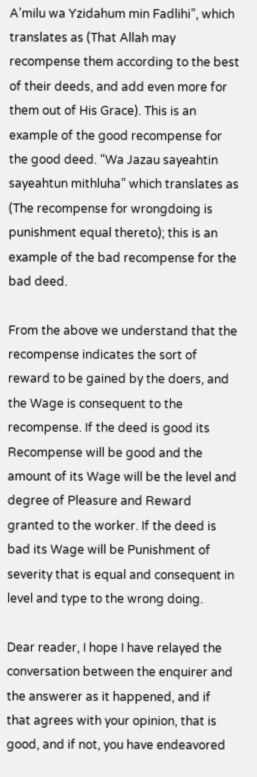A’milu wa Yzidahum min Fadlihi”, which translates as (That Allah may recompense them according to the best of their deeds, and add even more for them out of His Grace). This is an example of the good recompense for the good deed. “Wa Jazau sayeahtin sayeahtun mithluha” which translates as (The recompense for wrongdoing is punishment equal thereto); this is an example of the bad recompense for the bad deed.

From the above we understand that the recompense indicates the sort of reward to be gained by the doers, and the Wage is consequent to the recompense. If the deed is good its Recompense will be good and the amount of its Wage will be the level and degree of Pleasure and Reward granted to the worker. If the deed is bad its Wage will be Punishment of severity that is equal and consequent in level and type to the wrong doing.

Dear reader, I hope I have relayed the conversation between the enquirer and the answerer as it happened, and if that agrees with your opinion, that is good, and if not, you have endeavored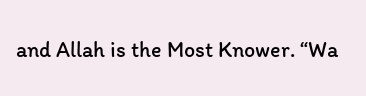and Allah is the Most Knower. “Wa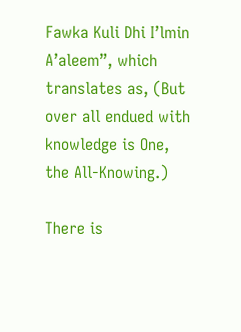Fawka Kuli Dhi I’lmin A’aleem”, which translates as, (But over all endued with knowledge is One, the All-Knowing.)

There is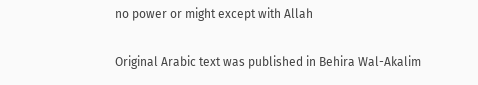no power or might except with Allah

Original Arabic text was published in Behira Wal-Akalim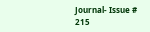Journal- Issue # 215